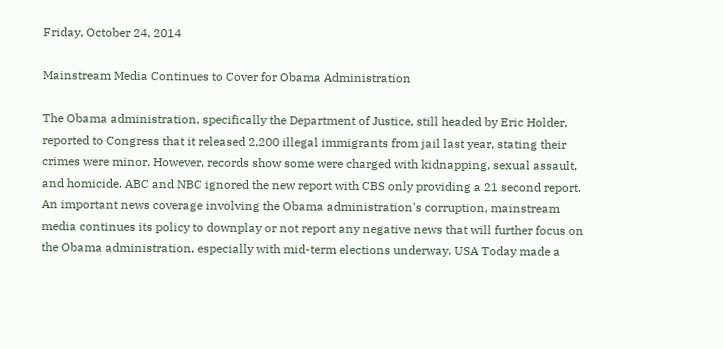Friday, October 24, 2014

Mainstream Media Continues to Cover for Obama Administration

The Obama administration, specifically the Department of Justice, still headed by Eric Holder, reported to Congress that it released 2,200 illegal immigrants from jail last year, stating their crimes were minor. However, records show some were charged with kidnapping, sexual assault, and homicide. ABC and NBC ignored the new report with CBS only providing a 21 second report.
An important news coverage involving the Obama administration's corruption, mainstream media continues its policy to downplay or not report any negative news that will further focus on the Obama administration, especially with mid-term elections underway. USA Today made a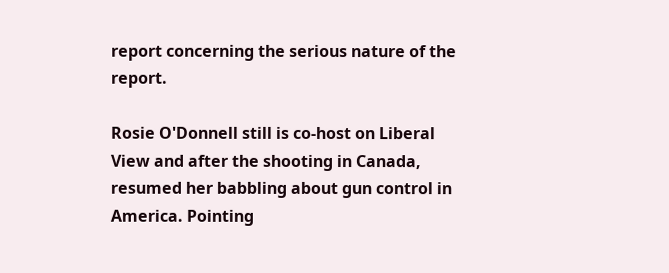report concerning the serious nature of the report.

Rosie O'Donnell still is co-host on Liberal View and after the shooting in Canada, resumed her babbling about gun control in America. Pointing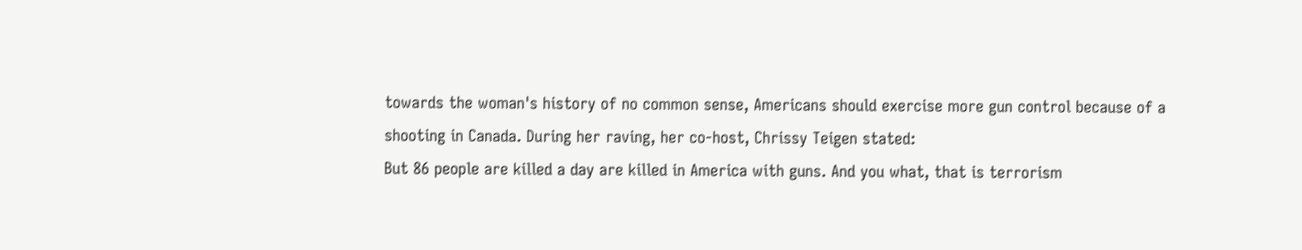towards the woman's history of no common sense, Americans should exercise more gun control because of a shooting in Canada. During her raving, her co-host, Chrissy Teigen stated:
But 86 people are killed a day are killed in America with guns. And you what, that is terrorism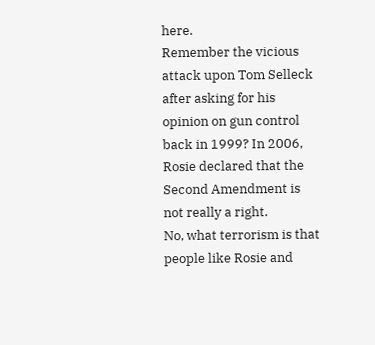here.
Remember the vicious attack upon Tom Selleck after asking for his opinion on gun control back in 1999? In 2006, Rosie declared that the Second Amendment is not really a right.
No, what terrorism is that people like Rosie and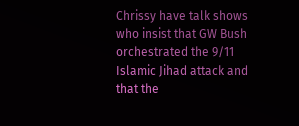Chrissy have talk shows who insist that GW Bush orchestrated the 9/11 Islamic Jihad attack and that the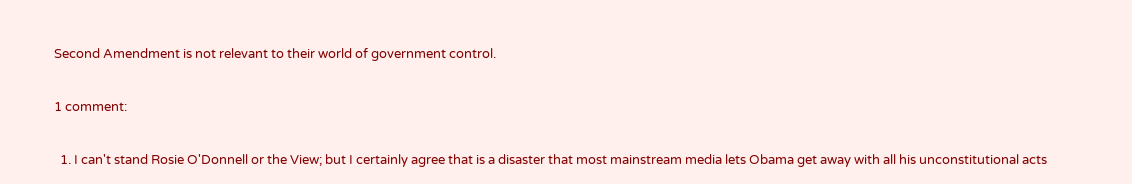Second Amendment is not relevant to their world of government control.

1 comment:

  1. I can't stand Rosie O'Donnell or the View; but I certainly agree that is a disaster that most mainstream media lets Obama get away with all his unconstitutional acts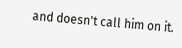and doesn't call him on it.